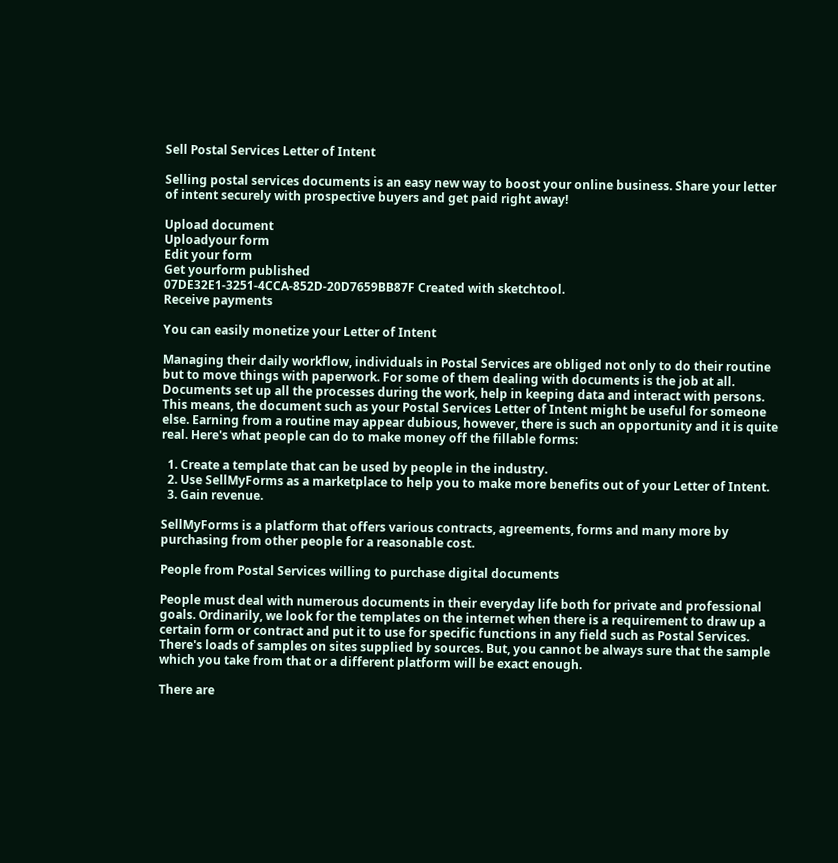Sell Postal Services Letter of Intent

Selling postal services documents is an easy new way to boost your online business. Share your letter of intent securely with prospective buyers and get paid right away!

Upload document
Uploadyour form
Edit your form
Get yourform published
07DE32E1-3251-4CCA-852D-20D7659BB87F Created with sketchtool.
Receive payments

You can easily monetize your Letter of Intent

Managing their daily workflow, individuals in Postal Services are obliged not only to do their routine but to move things with paperwork. For some of them dealing with documents is the job at all. Documents set up all the processes during the work, help in keeping data and interact with persons. This means, the document such as your Postal Services Letter of Intent might be useful for someone else. Earning from a routine may appear dubious, however, there is such an opportunity and it is quite real. Here's what people can do to make money off the fillable forms:

  1. Create a template that can be used by people in the industry.
  2. Use SellMyForms as a marketplace to help you to make more benefits out of your Letter of Intent.
  3. Gain revenue.

SellMyForms is a platform that offers various contracts, agreements, forms and many more by purchasing from other people for a reasonable cost.

People from Postal Services willing to purchase digital documents

People must deal with numerous documents in their everyday life both for private and professional goals. Ordinarily, we look for the templates on the internet when there is a requirement to draw up a certain form or contract and put it to use for specific functions in any field such as Postal Services. There's loads of samples on sites supplied by sources. But, you cannot be always sure that the sample which you take from that or a different platform will be exact enough.

There are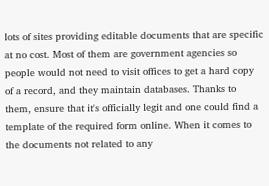lots of sites providing editable documents that are specific at no cost. Most of them are government agencies so people would not need to visit offices to get a hard copy of a record, and they maintain databases. Thanks to them, ensure that it's officially legit and one could find a template of the required form online. When it comes to the documents not related to any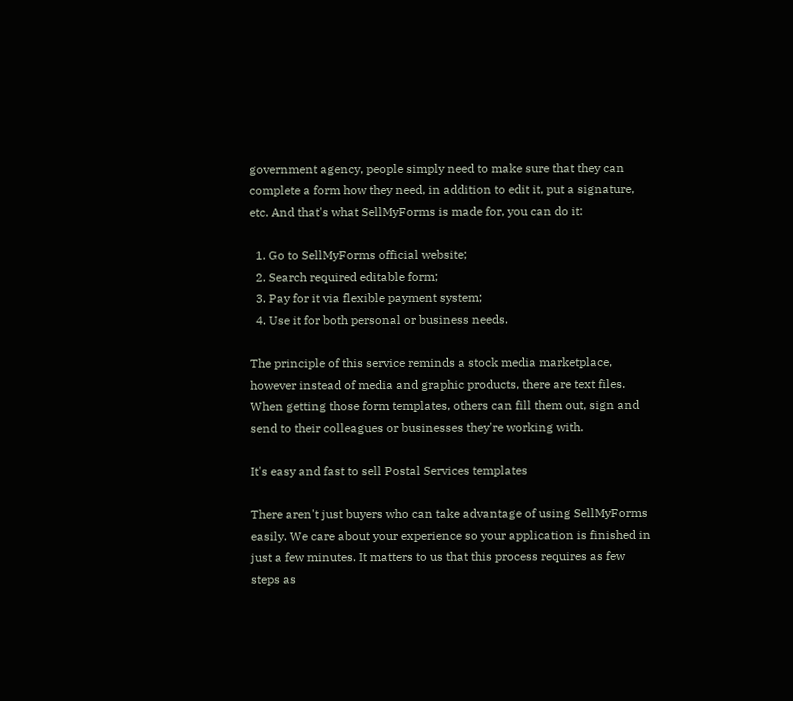government agency, people simply need to make sure that they can complete a form how they need, in addition to edit it, put a signature, etc. And that's what SellMyForms is made for, you can do it:

  1. Go to SellMyForms official website;
  2. Search required editable form;
  3. Pay for it via flexible payment system;
  4. Use it for both personal or business needs.

The principle of this service reminds a stock media marketplace, however instead of media and graphic products, there are text files. When getting those form templates, others can fill them out, sign and send to their colleagues or businesses they're working with.

It's easy and fast to sell Postal Services templates

There aren't just buyers who can take advantage of using SellMyForms easily. We care about your experience so your application is finished in just a few minutes. It matters to us that this process requires as few steps as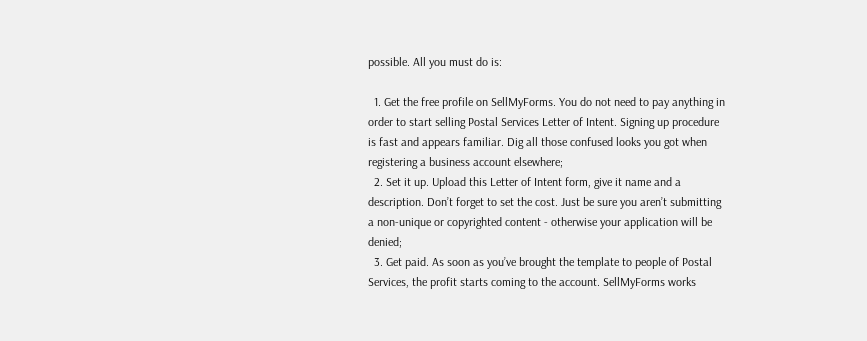possible. All you must do is:

  1. Get the free profile on SellMyForms. You do not need to pay anything in order to start selling Postal Services Letter of Intent. Signing up procedure is fast and appears familiar. Dig all those confused looks you got when registering a business account elsewhere;
  2. Set it up. Upload this Letter of Intent form, give it name and a description. Don’t forget to set the cost. Just be sure you aren’t submitting a non-unique or copyrighted content - otherwise your application will be denied;
  3. Get paid. As soon as you’ve brought the template to people of Postal Services, the profit starts coming to the account. SellMyForms works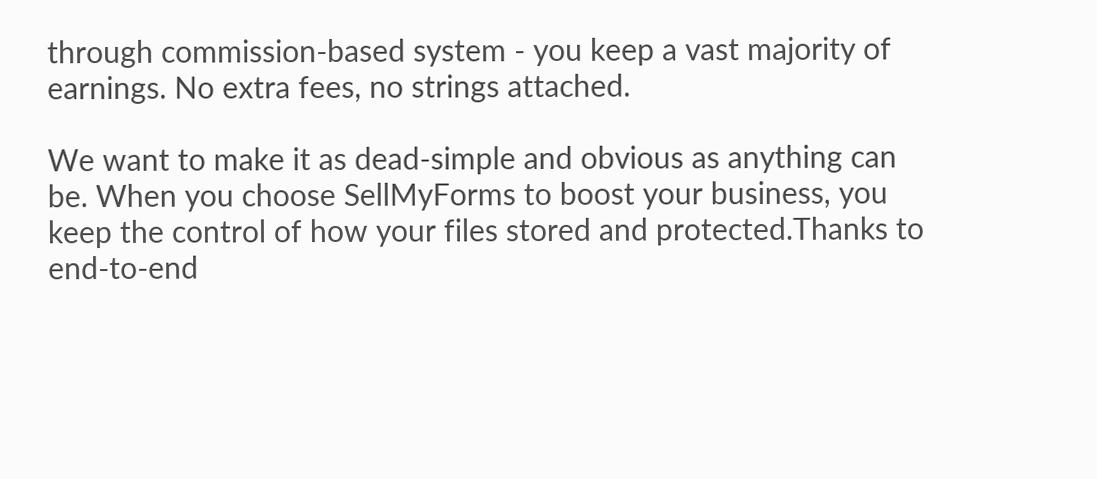through commission-based system - you keep a vast majority of earnings. No extra fees, no strings attached.

We want to make it as dead-simple and obvious as anything can be. When you choose SellMyForms to boost your business, you keep the control of how your files stored and protected.Thanks to end-to-end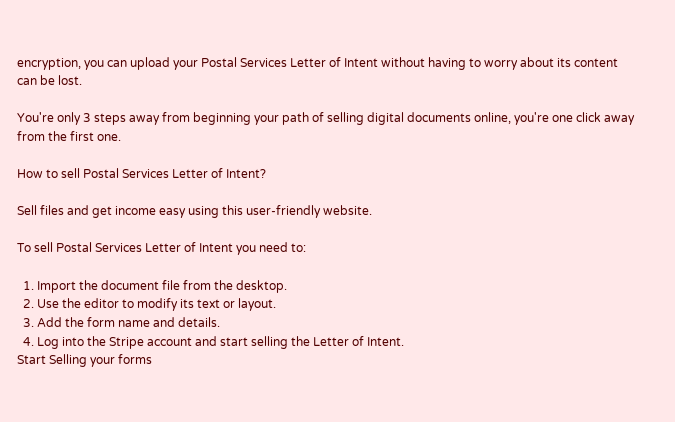encryption, you can upload your Postal Services Letter of Intent without having to worry about its content can be lost.

You're only 3 steps away from beginning your path of selling digital documents online, you're one click away from the first one.

How to sell Postal Services Letter of Intent?

Sell files and get income easy using this user-friendly website.

To sell Postal Services Letter of Intent you need to:

  1. Import the document file from the desktop.
  2. Use the editor to modify its text or layout.
  3. Add the form name and details.
  4. Log into the Stripe account and start selling the Letter of Intent.
Start Selling your forms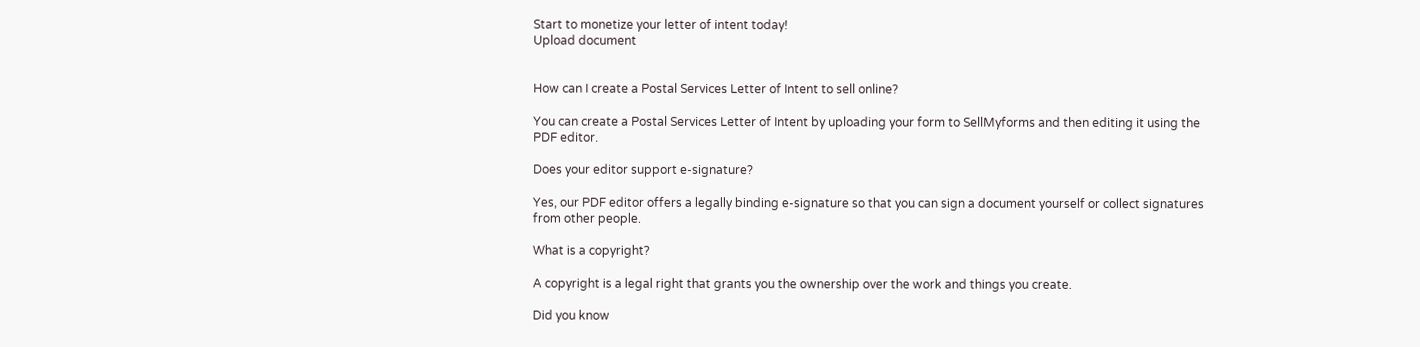Start to monetize your letter of intent today!
Upload document


How can I create a Postal Services Letter of Intent to sell online?

You can create a Postal Services Letter of Intent by uploading your form to SellMyforms and then editing it using the PDF editor.

Does your editor support e-signature?

Yes, our PDF editor offers a legally binding e-signature so that you can sign a document yourself or collect signatures from other people.

What is a copyright?

A copyright is a legal right that grants you the ownership over the work and things you create.

Did you know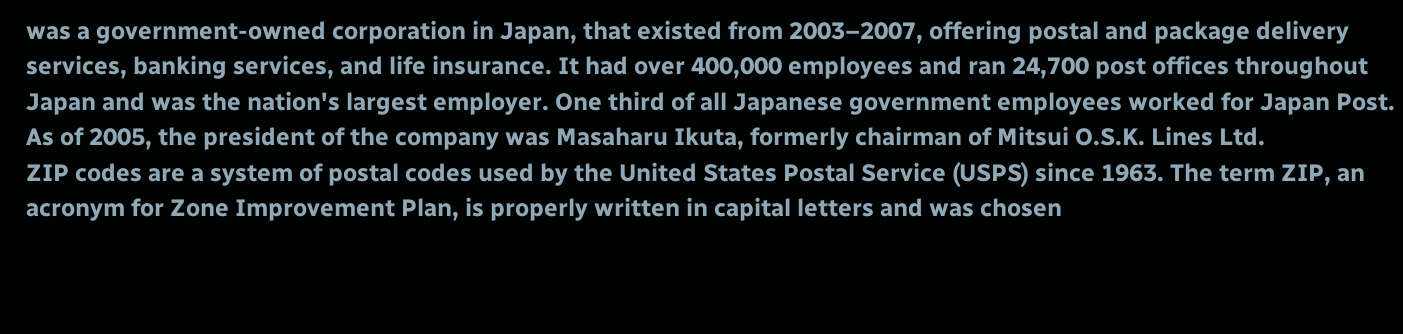was a government-owned corporation in Japan, that existed from 2003–2007, offering postal and package delivery services, banking services, and life insurance. It had over 400,000 employees and ran 24,700 post offices throughout Japan and was the nation's largest employer. One third of all Japanese government employees worked for Japan Post. As of 2005, the president of the company was Masaharu Ikuta, formerly chairman of Mitsui O.S.K. Lines Ltd.
ZIP codes are a system of postal codes used by the United States Postal Service (USPS) since 1963. The term ZIP, an acronym for Zone Improvement Plan, is properly written in capital letters and was chosen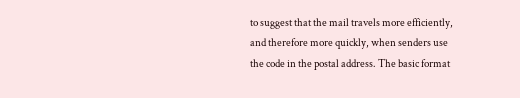to suggest that the mail travels more efficiently, and therefore more quickly, when senders use the code in the postal address. The basic format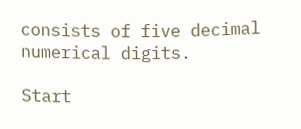consists of five decimal numerical digits.

Start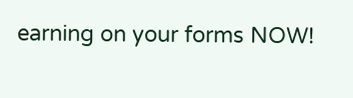earning on your forms NOW!